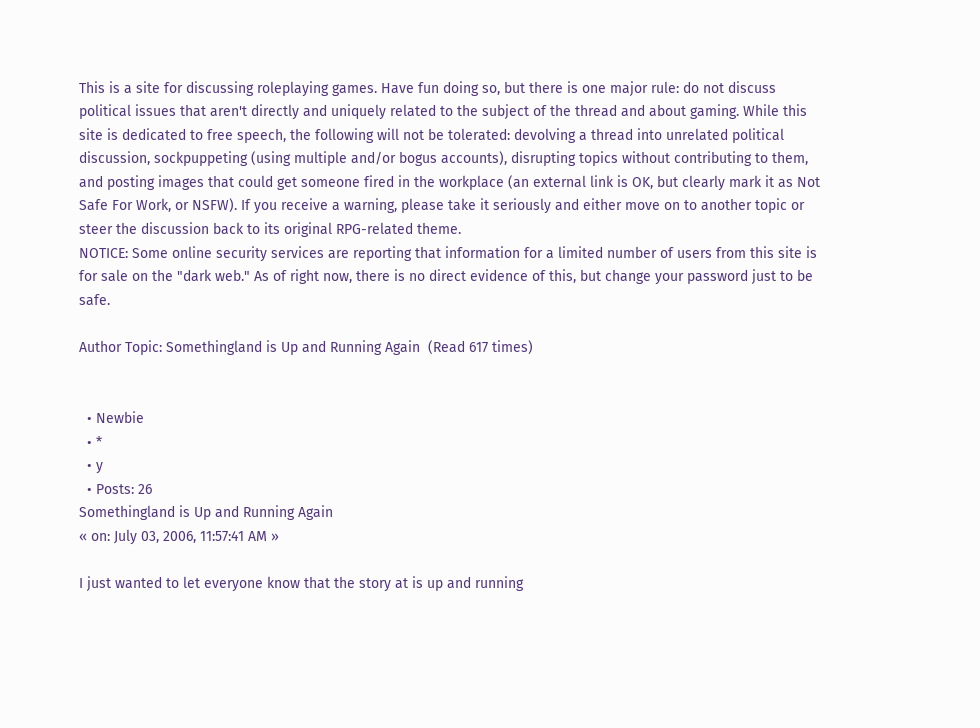This is a site for discussing roleplaying games. Have fun doing so, but there is one major rule: do not discuss political issues that aren't directly and uniquely related to the subject of the thread and about gaming. While this site is dedicated to free speech, the following will not be tolerated: devolving a thread into unrelated political discussion, sockpuppeting (using multiple and/or bogus accounts), disrupting topics without contributing to them, and posting images that could get someone fired in the workplace (an external link is OK, but clearly mark it as Not Safe For Work, or NSFW). If you receive a warning, please take it seriously and either move on to another topic or steer the discussion back to its original RPG-related theme.
NOTICE: Some online security services are reporting that information for a limited number of users from this site is for sale on the "dark web." As of right now, there is no direct evidence of this, but change your password just to be safe.

Author Topic: Somethingland is Up and Running Again  (Read 617 times)


  • Newbie
  • *
  • y
  • Posts: 26
Somethingland is Up and Running Again
« on: July 03, 2006, 11:57:41 AM »

I just wanted to let everyone know that the story at is up and running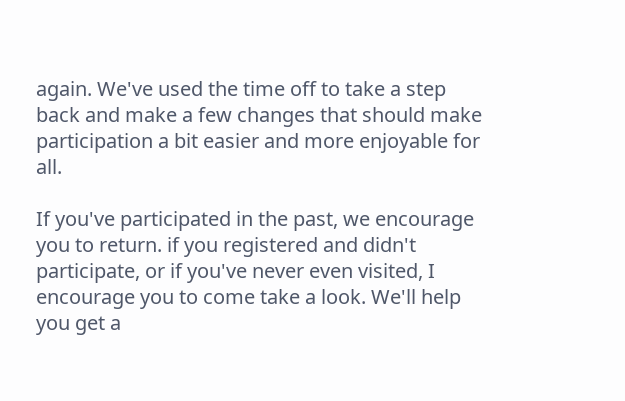again. We've used the time off to take a step back and make a few changes that should make participation a bit easier and more enjoyable for all.

If you've participated in the past, we encourage you to return. if you registered and didn't participate, or if you've never even visited, I encourage you to come take a look. We'll help you get a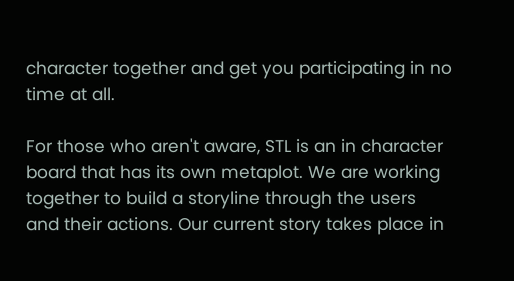character together and get you participating in no time at all.

For those who aren't aware, STL is an in character board that has its own metaplot. We are working together to build a storyline through the users and their actions. Our current story takes place in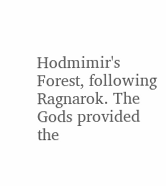Hodmimir's Forest, following Ragnarok. The Gods provided the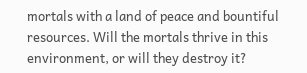mortals with a land of peace and bountiful resources. Will the mortals thrive in this environment, or will they destroy it?